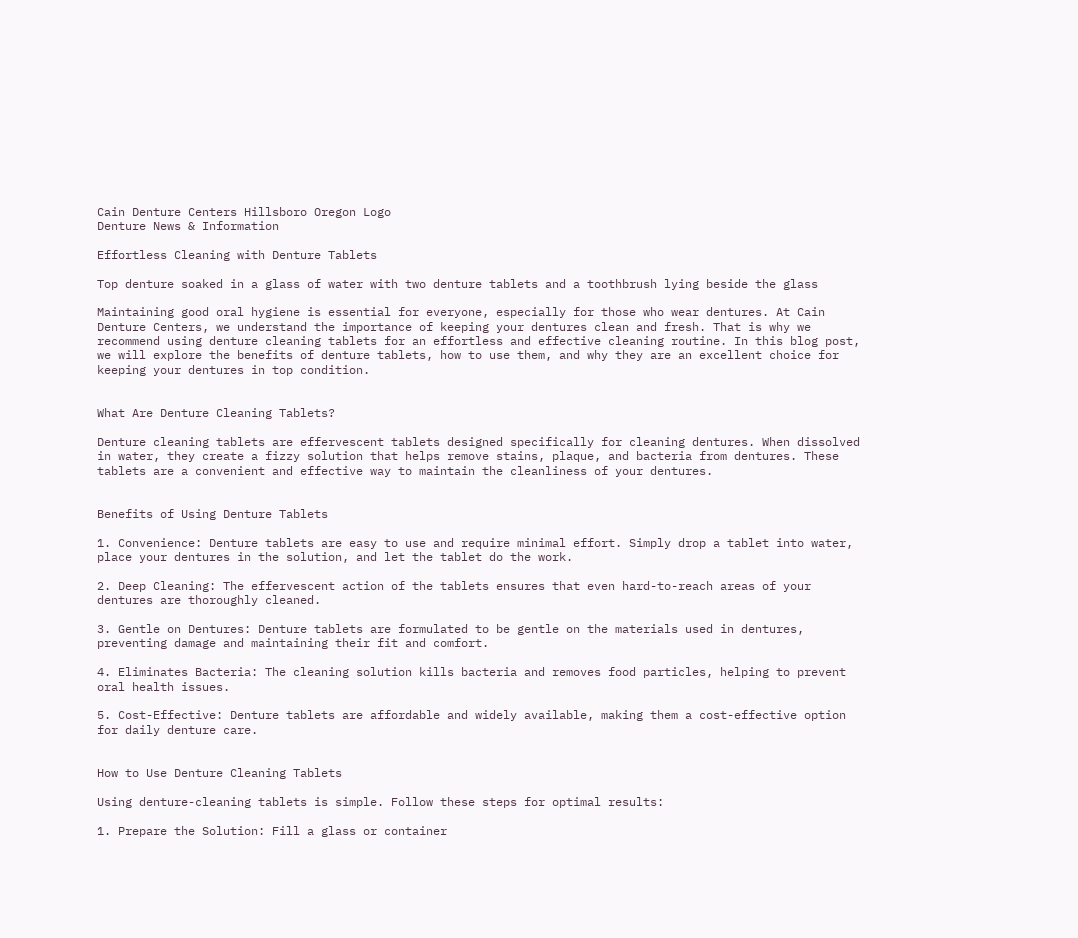Cain Denture Centers Hillsboro Oregon Logo
Denture News & Information

Effortless Cleaning with Denture Tablets

Top denture soaked in a glass of water with two denture tablets and a toothbrush lying beside the glass

Maintaining good oral hygiene is essential for everyone, especially for those who wear dentures. At Cain Denture Centers, we understand the importance of keeping your dentures clean and fresh. That is why we recommend using denture cleaning tablets for an effortless and effective cleaning routine. In this blog post, we will explore the benefits of denture tablets, how to use them, and why they are an excellent choice for keeping your dentures in top condition.


What Are Denture Cleaning Tablets?

Denture cleaning tablets are effervescent tablets designed specifically for cleaning dentures. When dissolved in water, they create a fizzy solution that helps remove stains, plaque, and bacteria from dentures. These tablets are a convenient and effective way to maintain the cleanliness of your dentures.


Benefits of Using Denture Tablets

1. Convenience: Denture tablets are easy to use and require minimal effort. Simply drop a tablet into water, place your dentures in the solution, and let the tablet do the work.

2. Deep Cleaning: The effervescent action of the tablets ensures that even hard-to-reach areas of your dentures are thoroughly cleaned.

3. Gentle on Dentures: Denture tablets are formulated to be gentle on the materials used in dentures, preventing damage and maintaining their fit and comfort.

4. Eliminates Bacteria: The cleaning solution kills bacteria and removes food particles, helping to prevent oral health issues.

5. Cost-Effective: Denture tablets are affordable and widely available, making them a cost-effective option for daily denture care.


How to Use Denture Cleaning Tablets

Using denture-cleaning tablets is simple. Follow these steps for optimal results:

1. Prepare the Solution: Fill a glass or container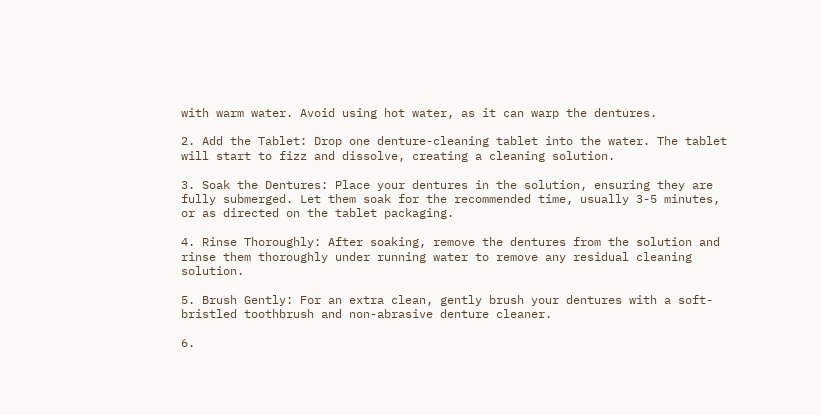with warm water. Avoid using hot water, as it can warp the dentures.

2. Add the Tablet: Drop one denture-cleaning tablet into the water. The tablet will start to fizz and dissolve, creating a cleaning solution.

3. Soak the Dentures: Place your dentures in the solution, ensuring they are fully submerged. Let them soak for the recommended time, usually 3-5 minutes, or as directed on the tablet packaging.

4. Rinse Thoroughly: After soaking, remove the dentures from the solution and rinse them thoroughly under running water to remove any residual cleaning solution.

5. Brush Gently: For an extra clean, gently brush your dentures with a soft-bristled toothbrush and non-abrasive denture cleaner.

6.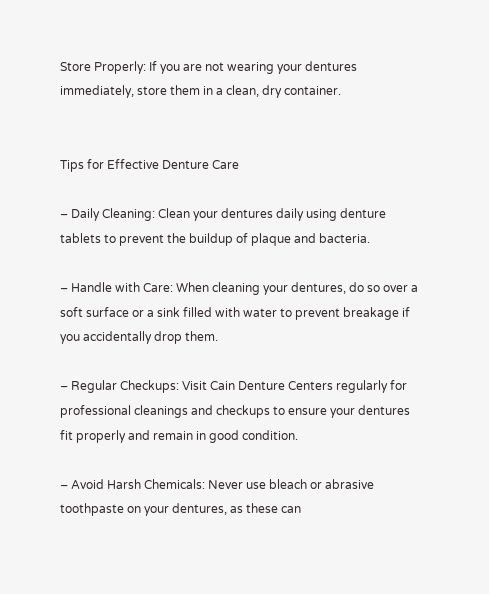Store Properly: If you are not wearing your dentures immediately, store them in a clean, dry container.


Tips for Effective Denture Care

– Daily Cleaning: Clean your dentures daily using denture tablets to prevent the buildup of plaque and bacteria.

– Handle with Care: When cleaning your dentures, do so over a soft surface or a sink filled with water to prevent breakage if you accidentally drop them.

– Regular Checkups: Visit Cain Denture Centers regularly for professional cleanings and checkups to ensure your dentures fit properly and remain in good condition.

– Avoid Harsh Chemicals: Never use bleach or abrasive toothpaste on your dentures, as these can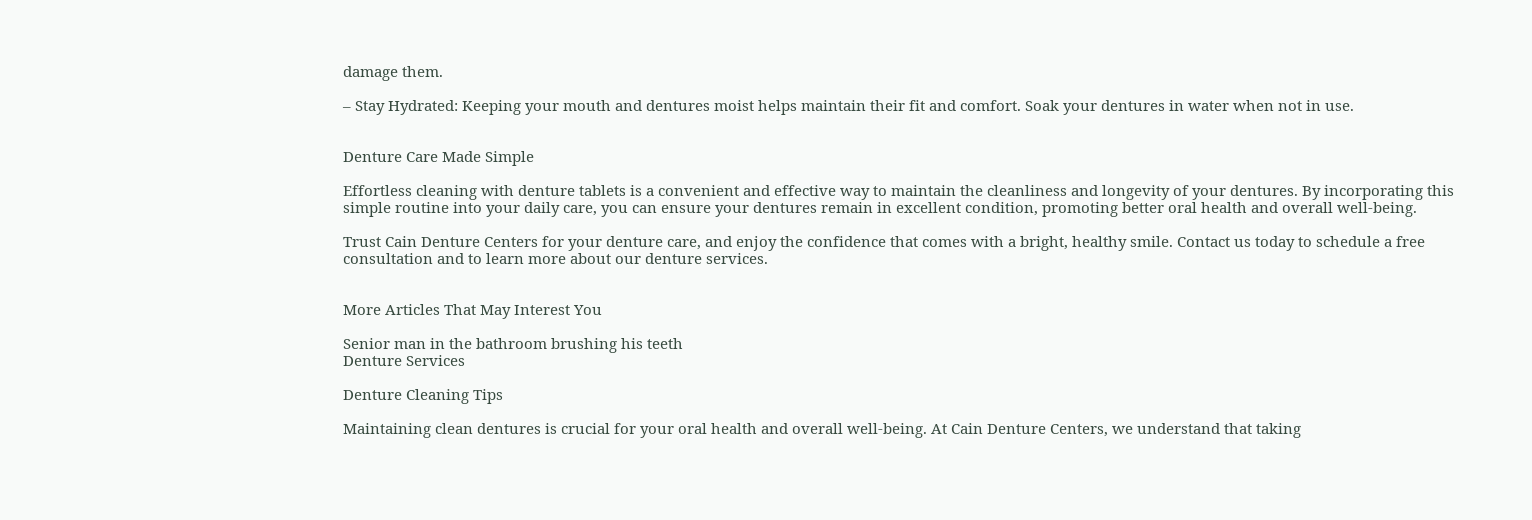damage them.

– Stay Hydrated: Keeping your mouth and dentures moist helps maintain their fit and comfort. Soak your dentures in water when not in use.


Denture Care Made Simple

Effortless cleaning with denture tablets is a convenient and effective way to maintain the cleanliness and longevity of your dentures. By incorporating this simple routine into your daily care, you can ensure your dentures remain in excellent condition, promoting better oral health and overall well-being.

Trust Cain Denture Centers for your denture care, and enjoy the confidence that comes with a bright, healthy smile. Contact us today to schedule a free consultation and to learn more about our denture services.


More Articles That May Interest You

Senior man in the bathroom brushing his teeth
Denture Services

Denture Cleaning Tips

Maintaining clean dentures is crucial for your oral health and overall well-being. At Cain Denture Centers, we understand that taking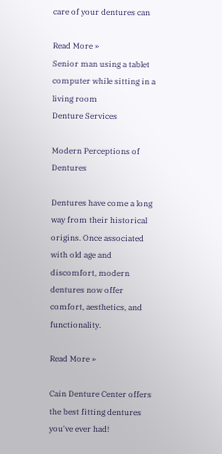care of your dentures can

Read More »
Senior man using a tablet computer while sitting in a living room
Denture Services

Modern Perceptions of Dentures

Dentures have come a long way from their historical origins. Once associated with old age and discomfort, modern dentures now offer comfort, aesthetics, and functionality.

Read More »

Cain Denture Center offers the best fitting dentures  you've ever had!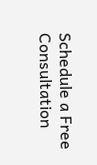Schedule a Free Consultation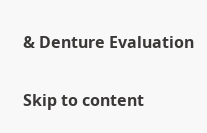& Denture Evaluation

Skip to content